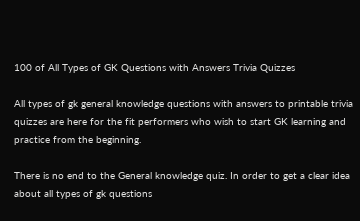100 of All Types of GK Questions with Answers Trivia Quizzes

All types of gk general knowledge questions with answers to printable trivia quizzes are here for the fit performers who wish to start GK learning and practice from the beginning.

There is no end to the General knowledge quiz. In order to get a clear idea about all types of gk questions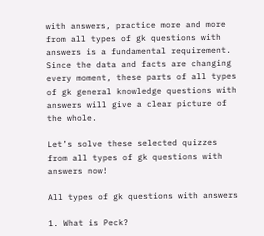with answers, practice more and more from all types of gk questions with answers is a fundamental requirement. Since the data and facts are changing every moment, these parts of all types of gk general knowledge questions with answers will give a clear picture of the whole.

Let’s solve these selected quizzes from all types of gk questions with answers now!

All types of gk questions with answers

1. What is Peck?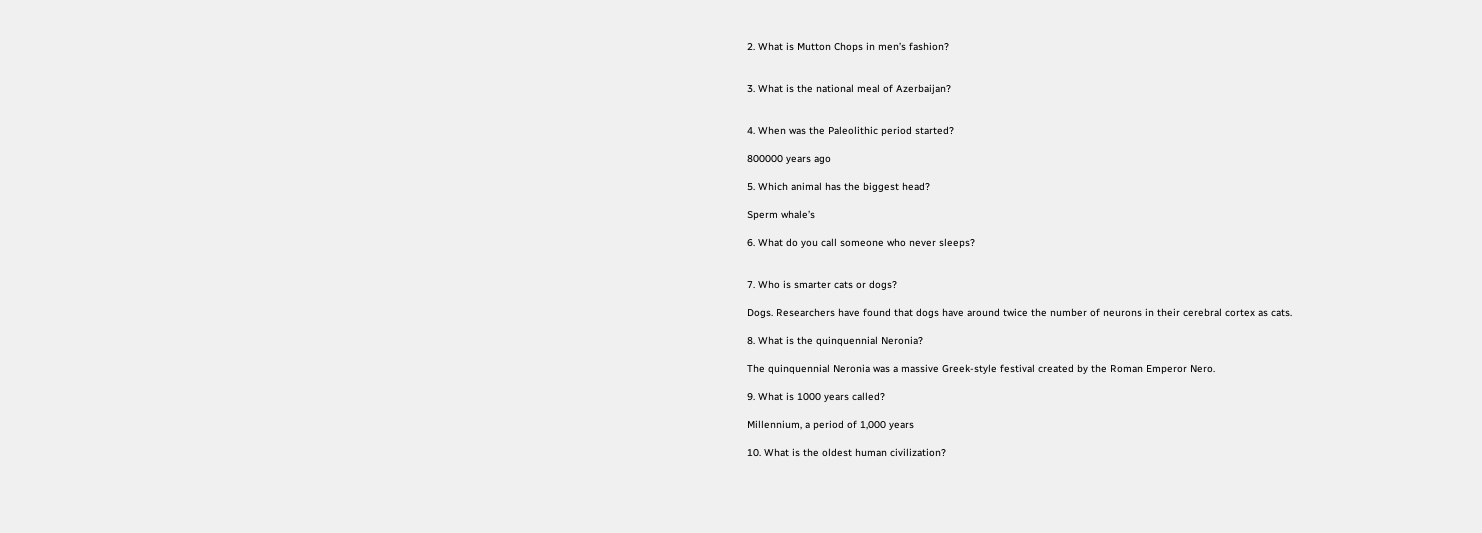2. What is Mutton Chops in men’s fashion?


3. What is the national meal of Azerbaijan?


4. When was the Paleolithic period started?

800000 years ago

5. Which animal has the biggest head?

Sperm whale’s

6. What do you call someone who never sleeps?


7. Who is smarter cats or dogs?

Dogs. Researchers have found that dogs have around twice the number of neurons in their cerebral cortex as cats.

8. What is the quinquennial Neronia?

The quinquennial Neronia was a massive Greek-style festival created by the Roman Emperor Nero.

9. What is 1000 years called?

Millennium, a period of 1,000 years

10. What is the oldest human civilization?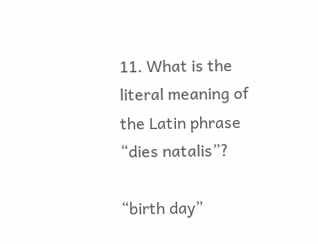11. What is the literal meaning of the Latin phrase “dies natalis”?

“birth day”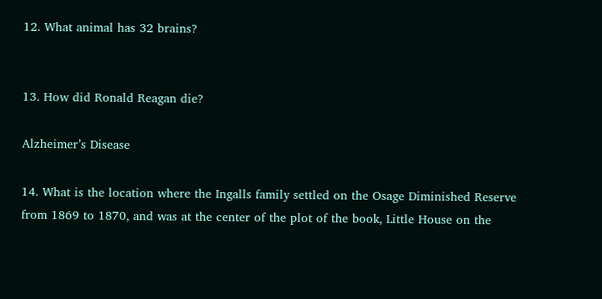12. What animal has 32 brains?


13. How did Ronald Reagan die?

Alzheimer’s Disease

14. What is the location where the Ingalls family settled on the Osage Diminished Reserve from 1869 to 1870, and was at the center of the plot of the book, Little House on the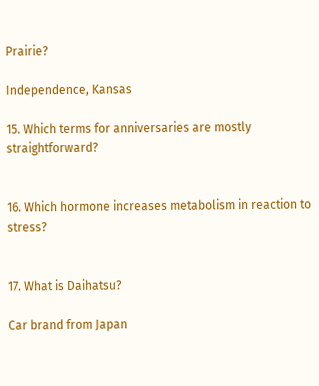Prairie?

Independence, Kansas

15. Which terms for anniversaries are mostly straightforward?


16. Which hormone increases metabolism in reaction to stress?


17. What is Daihatsu?

Car brand from Japan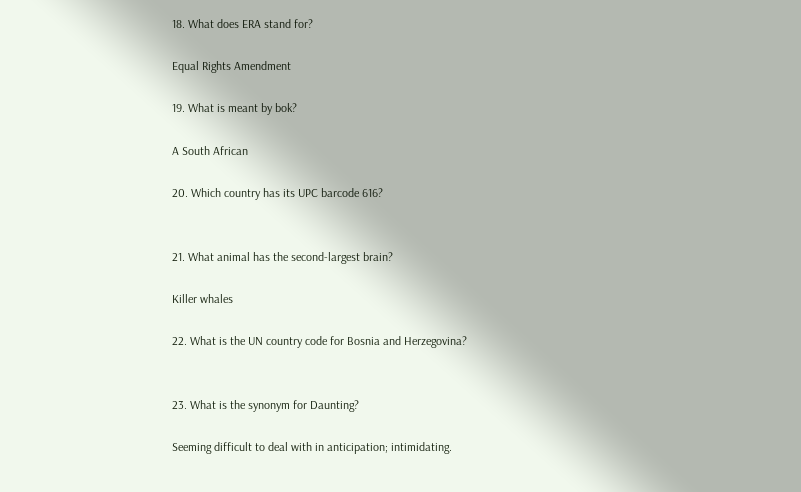18. What does ERA stand for?

Equal Rights Amendment

19. What is meant by bok?

A South African

20. Which country has its UPC barcode 616?


21. What animal has the second-largest brain?

Killer whales

22. What is the UN country code for Bosnia and Herzegovina?


23. What is the synonym for Daunting?

Seeming difficult to deal with in anticipation; intimidating.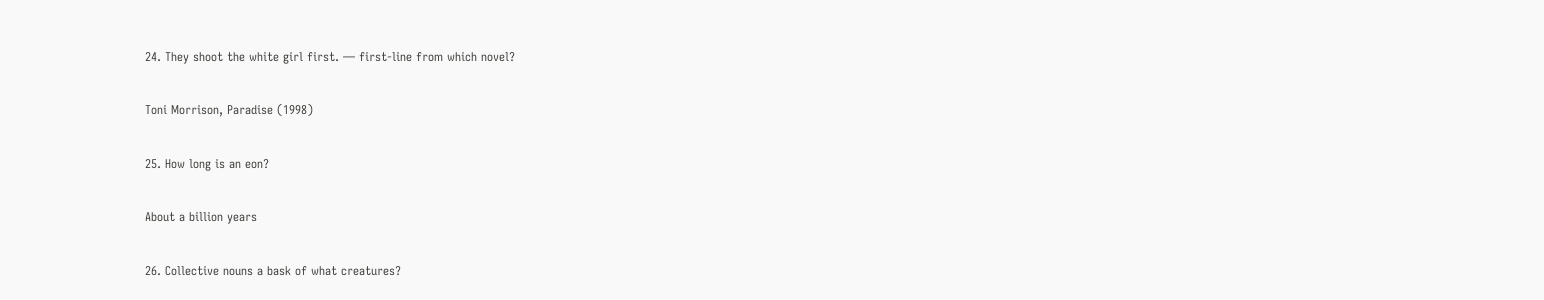24. They shoot the white girl first. — first-line from which novel?

Toni Morrison, Paradise (1998)

25. How long is an eon?

About a billion years

26. Collective nouns a bask of what creatures?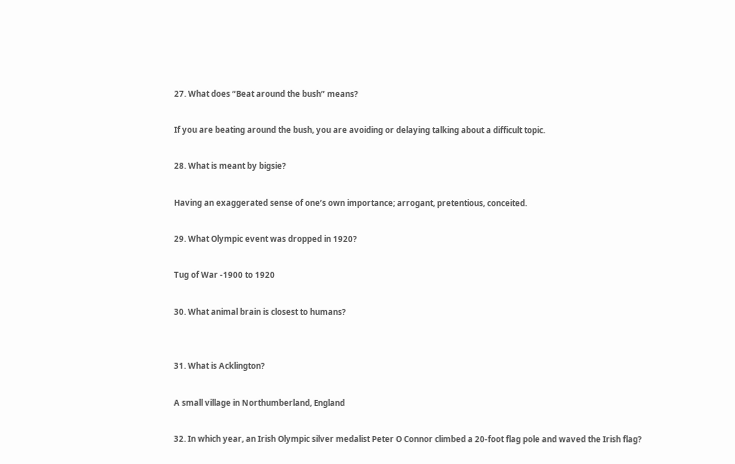27. What does “Beat around the bush” means?

If you are beating around the bush, you are avoiding or delaying talking about a difficult topic.

28. What is meant by bigsie?

Having an exaggerated sense of one’s own importance; arrogant, pretentious, conceited.

29. What Olympic event was dropped in 1920?

Tug of War -1900 to 1920

30. What animal brain is closest to humans?


31. What is Acklington?

A small village in Northumberland, England

32. In which year, an Irish Olympic silver medalist Peter O Connor climbed a 20-foot flag pole and waved the Irish flag?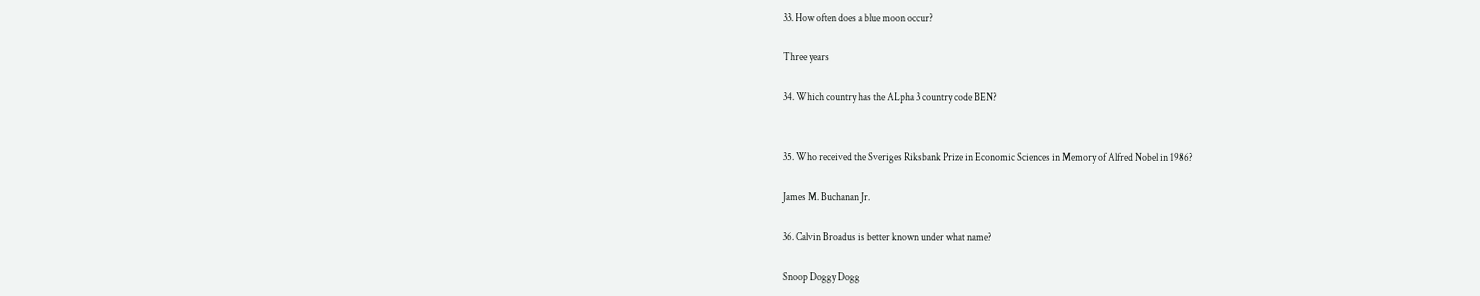33. How often does a blue moon occur?

Three years

34. Which country has the ALpha 3 country code BEN?


35. Who received the Sveriges Riksbank Prize in Economic Sciences in Memory of Alfred Nobel in 1986?

James M. Buchanan Jr.

36. Calvin Broadus is better known under what name?

Snoop Doggy Dogg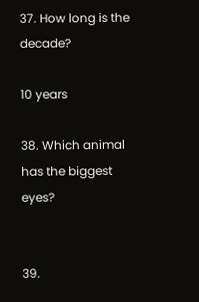37. How long is the decade?

10 years

38. Which animal has the biggest eyes?


39.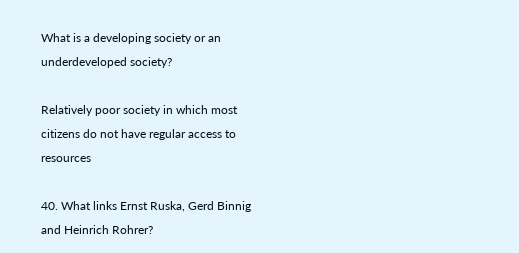What is a developing society or an underdeveloped society?

Relatively poor society in which most citizens do not have regular access to resources

40. What links Ernst Ruska, Gerd Binnig and Heinrich Rohrer?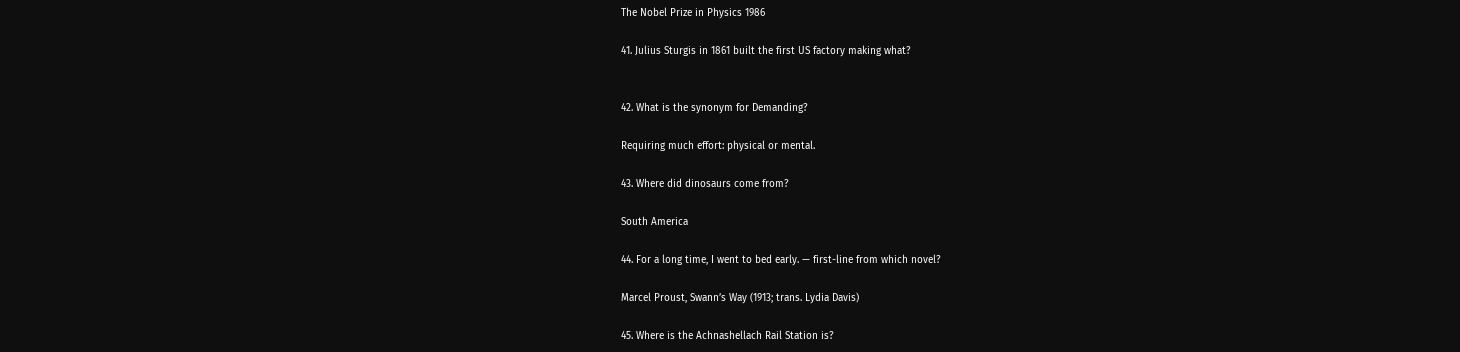The Nobel Prize in Physics 1986

41. Julius Sturgis in 1861 built the first US factory making what?


42. What is the synonym for Demanding?

Requiring much effort: physical or mental.

43. Where did dinosaurs come from?

South America

44. For a long time, I went to bed early. — first-line from which novel?

Marcel Proust, Swann’s Way (1913; trans. Lydia Davis)

45. Where is the Achnashellach Rail Station is?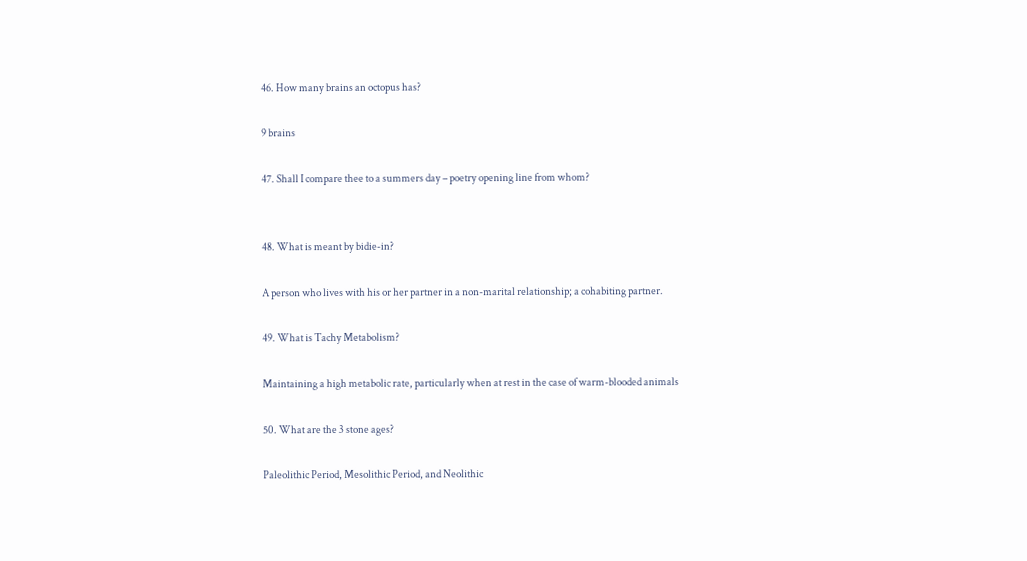46. How many brains an octopus has?

9 brains

47. Shall I compare thee to a summers day – poetry opening line from whom?


48. What is meant by bidie-in?

A person who lives with his or her partner in a non-marital relationship; a cohabiting partner.

49. What is Tachy Metabolism?

Maintaining a high metabolic rate, particularly when at rest in the case of warm-blooded animals

50. What are the 3 stone ages?

Paleolithic Period, Mesolithic Period, and Neolithic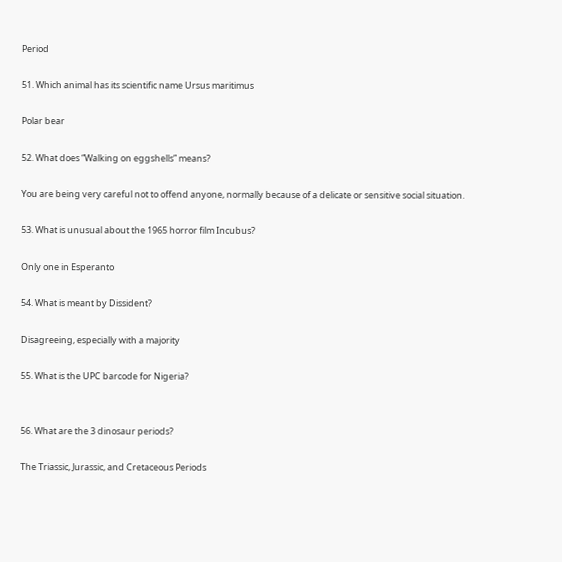Period

51. Which animal has its scientific name Ursus maritimus

Polar bear

52. What does “Walking on eggshells” means?

You are being very careful not to offend anyone, normally because of a delicate or sensitive social situation.

53. What is unusual about the 1965 horror film Incubus?

Only one in Esperanto

54. What is meant by Dissident?

Disagreeing, especially with a majority

55. What is the UPC barcode for Nigeria?


56. What are the 3 dinosaur periods?

The Triassic, Jurassic, and Cretaceous Periods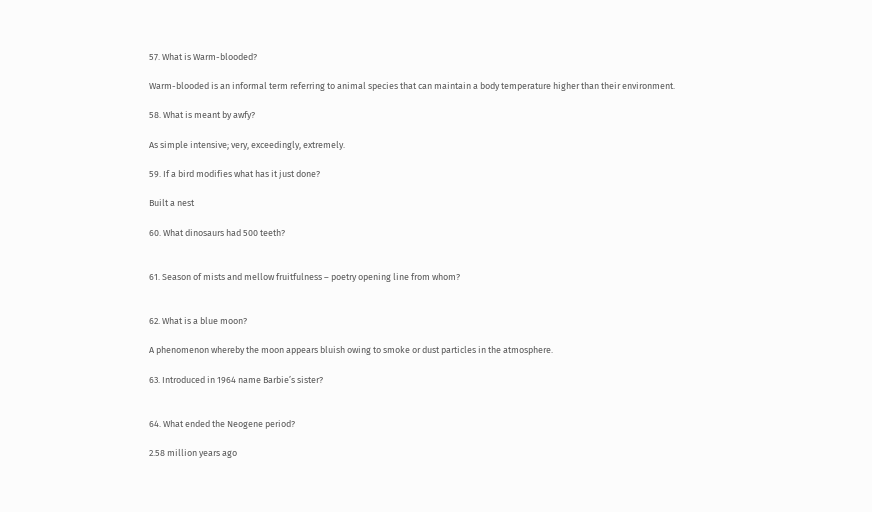57. What is Warm-blooded?

Warm-blooded is an informal term referring to animal species that can maintain a body temperature higher than their environment.

58. What is meant by awfy?

As simple intensive; very, exceedingly, extremely.

59. If a bird modifies what has it just done?

Built a nest

60. What dinosaurs had 500 teeth?


61. Season of mists and mellow fruitfulness – poetry opening line from whom?


62. What is a blue moon?

A phenomenon whereby the moon appears bluish owing to smoke or dust particles in the atmosphere.

63. Introduced in 1964 name Barbie’s sister?


64. What ended the Neogene period?

2.58 million years ago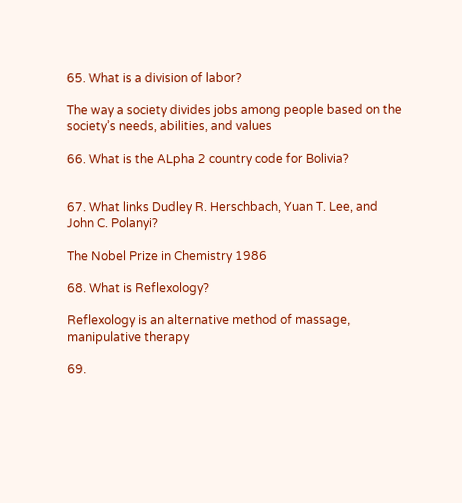65. What is a division of labor?

The way a society divides jobs among people based on the society’s needs, abilities, and values

66. What is the ALpha 2 country code for Bolivia?


67. What links Dudley R. Herschbach, Yuan T. Lee, and John C. Polanyi?

The Nobel Prize in Chemistry 1986

68. What is Reflexology?

Reflexology is an alternative method of massage, manipulative therapy

69.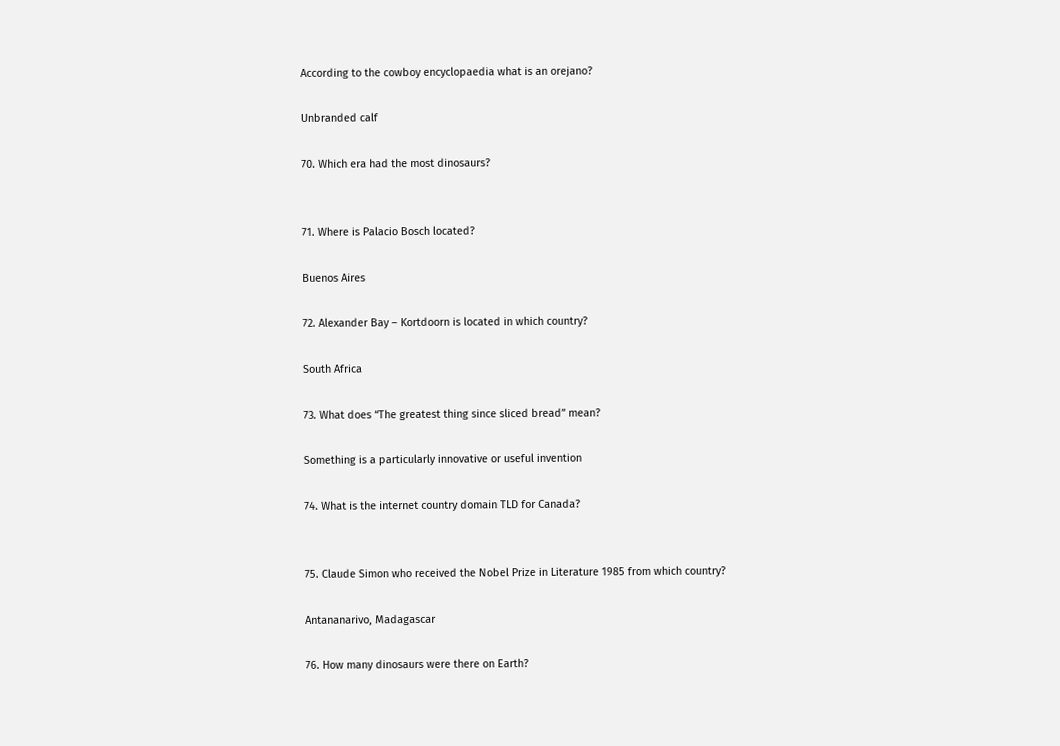According to the cowboy encyclopaedia what is an orejano?

Unbranded calf

70. Which era had the most dinosaurs?


71. Where is Palacio Bosch located?

Buenos Aires

72. Alexander Bay – Kortdoorn is located in which country?

South Africa

73. What does “The greatest thing since sliced bread” mean?

Something is a particularly innovative or useful invention

74. What is the internet country domain TLD for Canada?


75. Claude Simon who received the Nobel Prize in Literature 1985 from which country?

Antananarivo, Madagascar

76. How many dinosaurs were there on Earth?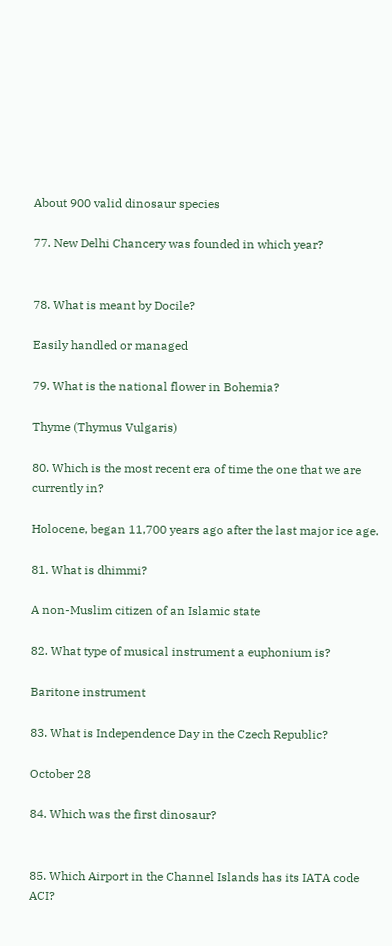About 900 valid dinosaur species

77. New Delhi Chancery was founded in which year?


78. What is meant by Docile?

Easily handled or managed

79. What is the national flower in Bohemia?

Thyme (Thymus Vulgaris)

80. Which is the most recent era of time the one that we are currently in?

Holocene, began 11,700 years ago after the last major ice age.

81. What is dhimmi?

A non-Muslim citizen of an Islamic state

82. What type of musical instrument a euphonium is?

Baritone instrument

83. What is Independence Day in the Czech Republic?

October 28

84. Which was the first dinosaur?


85. Which Airport in the Channel Islands has its IATA code ACI?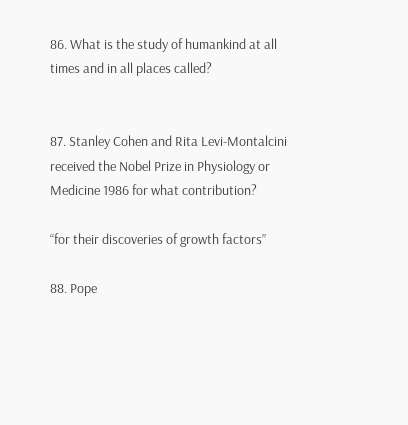86. What is the study of humankind at all times and in all places called?


87. Stanley Cohen and Rita Levi-Montalcini received the Nobel Prize in Physiology or Medicine 1986 for what contribution?

“for their discoveries of growth factors”

88. Pope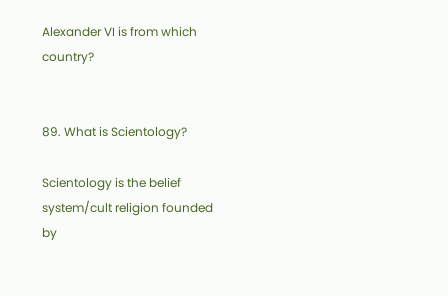Alexander VI is from which country?


89. What is Scientology?

Scientology is the belief system/cult religion founded by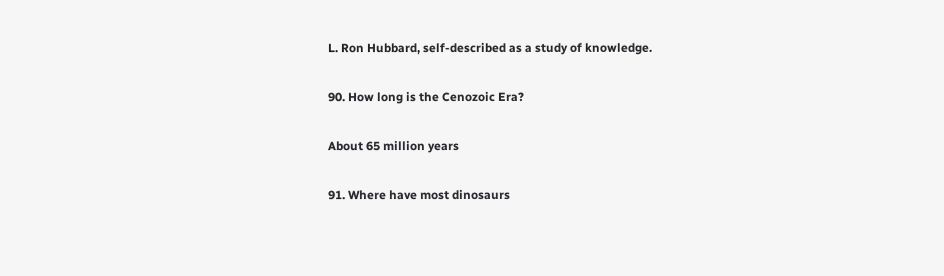L. Ron Hubbard, self-described as a study of knowledge.

90. How long is the Cenozoic Era?

About 65 million years

91. Where have most dinosaurs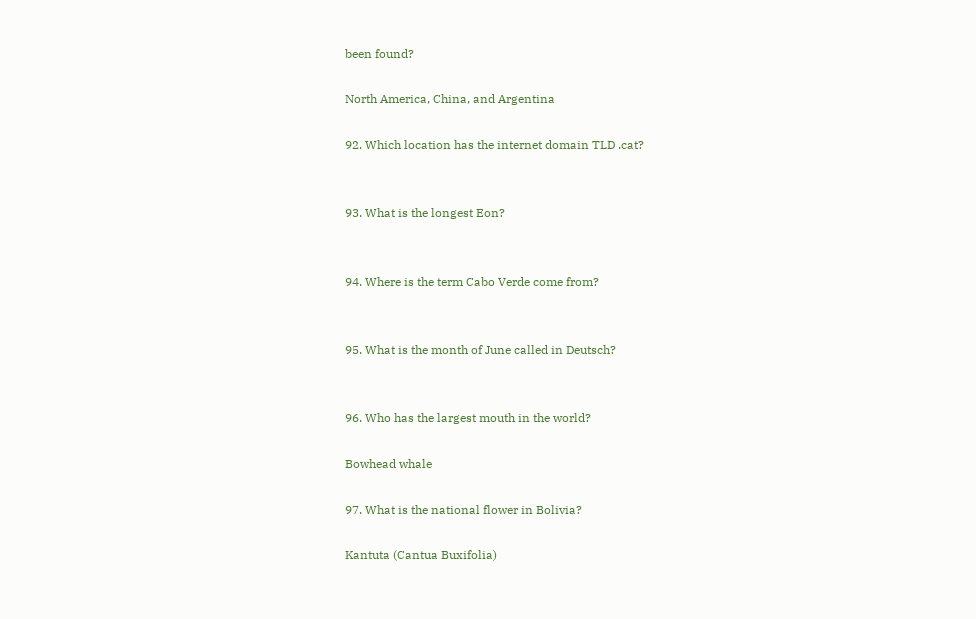been found?

North America, China, and Argentina

92. Which location has the internet domain TLD .cat?


93. What is the longest Eon?


94. Where is the term Cabo Verde come from?


95. What is the month of June called in Deutsch?


96. Who has the largest mouth in the world?

Bowhead whale

97. What is the national flower in Bolivia?

Kantuta (Cantua Buxifolia)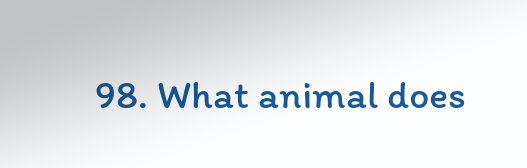98. What animal does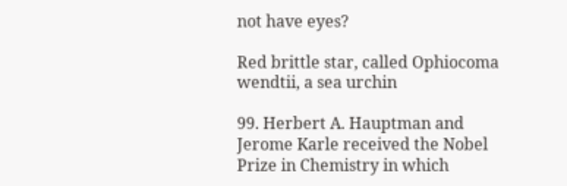not have eyes?

Red brittle star, called Ophiocoma wendtii, a sea urchin

99. Herbert A. Hauptman and Jerome Karle received the Nobel Prize in Chemistry in which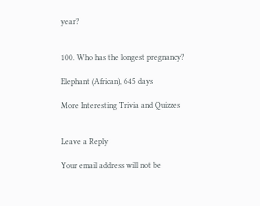year?


100. Who has the longest pregnancy?

Elephant (African), 645 days

More Interesting Trivia and Quizzes


Leave a Reply

Your email address will not be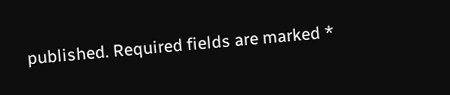published. Required fields are marked *